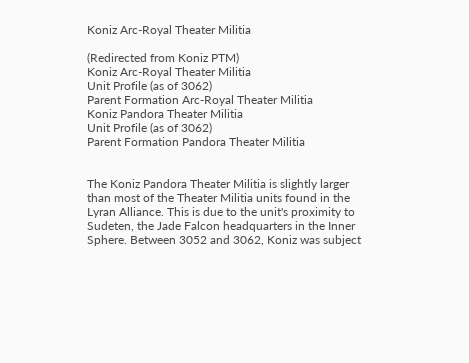Koniz Arc-Royal Theater Militia

(Redirected from Koniz PTM)
Koniz Arc-Royal Theater Militia
Unit Profile (as of 3062)
Parent Formation Arc-Royal Theater Militia
Koniz Pandora Theater Militia
Unit Profile (as of 3062)
Parent Formation Pandora Theater Militia


The Koniz Pandora Theater Militia is slightly larger than most of the Theater Militia units found in the Lyran Alliance. This is due to the unit's proximity to Sudeten, the Jade Falcon headquarters in the Inner Sphere. Between 3052 and 3062, Koniz was subject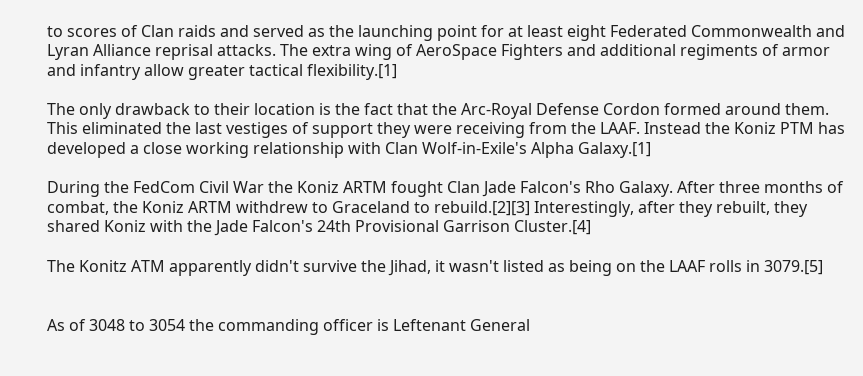to scores of Clan raids and served as the launching point for at least eight Federated Commonwealth and Lyran Alliance reprisal attacks. The extra wing of AeroSpace Fighters and additional regiments of armor and infantry allow greater tactical flexibility.[1]

The only drawback to their location is the fact that the Arc-Royal Defense Cordon formed around them. This eliminated the last vestiges of support they were receiving from the LAAF. Instead the Koniz PTM has developed a close working relationship with Clan Wolf-in-Exile's Alpha Galaxy.[1]

During the FedCom Civil War the Koniz ARTM fought Clan Jade Falcon's Rho Galaxy. After three months of combat, the Koniz ARTM withdrew to Graceland to rebuild.[2][3] Interestingly, after they rebuilt, they shared Koniz with the Jade Falcon's 24th Provisional Garrison Cluster.[4]

The Konitz ATM apparently didn't survive the Jihad, it wasn't listed as being on the LAAF rolls in 3079.[5]


As of 3048 to 3054 the commanding officer is Leftenant General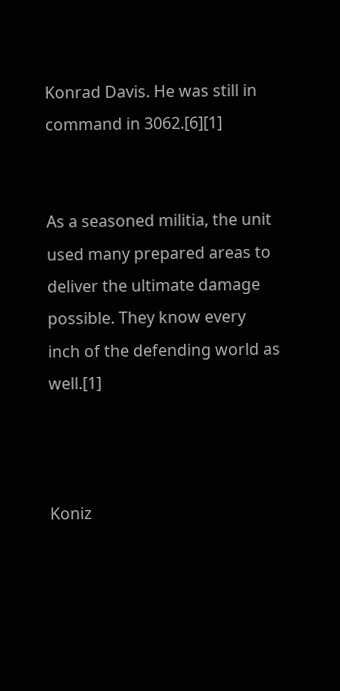Konrad Davis. He was still in command in 3062.[6][1]


As a seasoned militia, the unit used many prepared areas to deliver the ultimate damage possible. They know every inch of the defending world as well.[1]



Koniz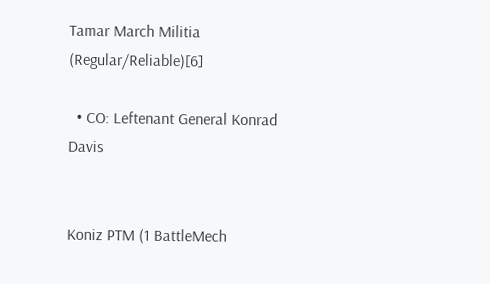Tamar March Militia (Regular/Reliable)[6]

  • CO: Leftenant General Konrad Davis


Koniz PTM (1 BattleMech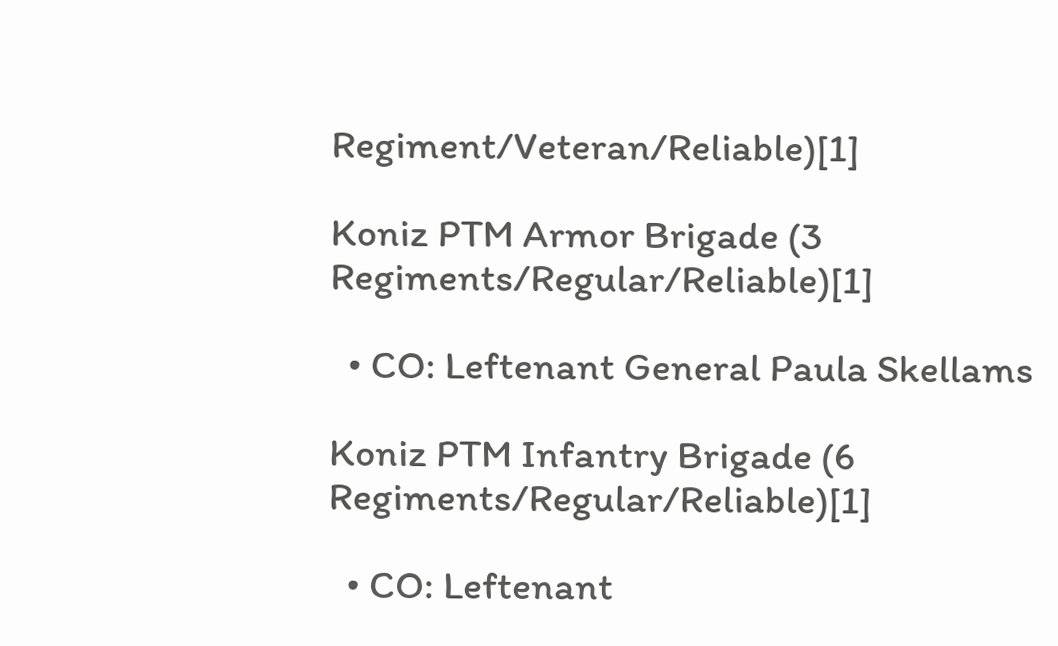Regiment/Veteran/Reliable)[1]

Koniz PTM Armor Brigade (3 Regiments/Regular/Reliable)[1]

  • CO: Leftenant General Paula Skellams

Koniz PTM Infantry Brigade (6 Regiments/Regular/Reliable)[1]

  • CO: Leftenant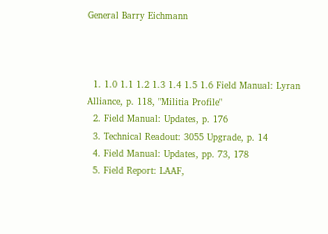General Barry Eichmann



  1. 1.0 1.1 1.2 1.3 1.4 1.5 1.6 Field Manual: Lyran Alliance, p. 118, "Militia Profile"
  2. Field Manual: Updates, p. 176
  3. Technical Readout: 3055 Upgrade, p. 14
  4. Field Manual: Updates, pp. 73, 178
  5. Field Report: LAAF,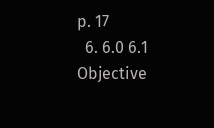p. 17
  6. 6.0 6.1 Objective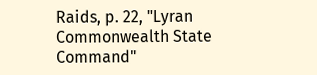Raids, p. 22, "Lyran Commonwealth State Command"